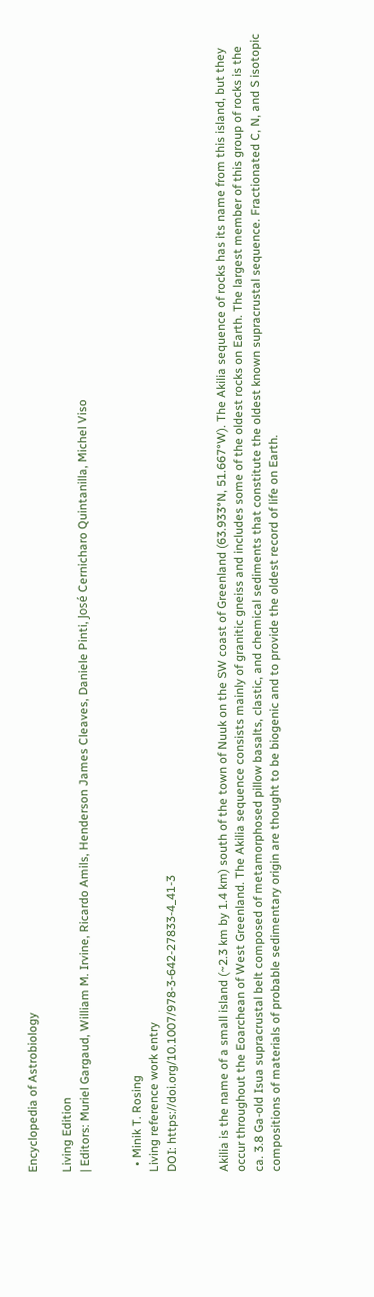Encyclopedia of Astrobiology

Living Edition
| Editors: Muriel Gargaud, William M. Irvine, Ricardo Amils, Henderson James Cleaves, Daniele Pinti, José Cernicharo Quintanilla, Michel Viso


  • Minik T. Rosing
Living reference work entry
DOI: https://doi.org/10.1007/978-3-642-27833-4_41-3


Akilia is the name of a small island (~2.3 km by 1.4 km) south of the town of Nuuk on the SW coast of Greenland (63.933°N, 51.667°W). The Akilia sequence of rocks has its name from this island, but they occur throughout the Eoarchean of West Greenland. The Akilia sequence consists mainly of granitic gneiss and includes some of the oldest rocks on Earth. The largest member of this group of rocks is the ca. 3.8 Ga-old Isua supracrustal belt composed of metamorphosed pillow basalts, clastic, and chemical sediments that constitute the oldest known supracrustal sequence. Fractionated C, N, and S isotopic compositions of materials of probable sedimentary origin are thought to be biogenic and to provide the oldest record of life on Earth.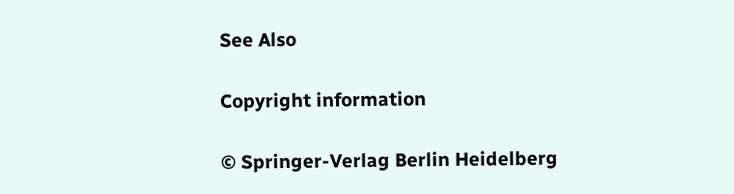See Also

Copyright information

© Springer-Verlag Berlin Heidelberg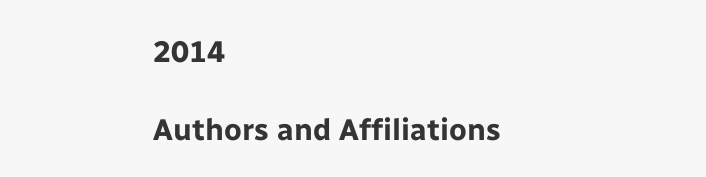2014

Authors and Affiliations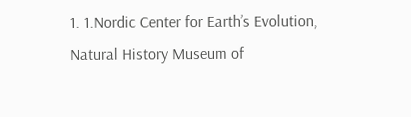1. 1.Nordic Center for Earth’s Evolution, Natural History Museum of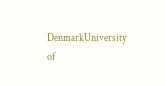DenmarkUniversity of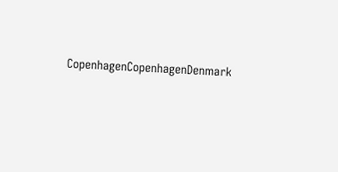CopenhagenCopenhagenDenmark